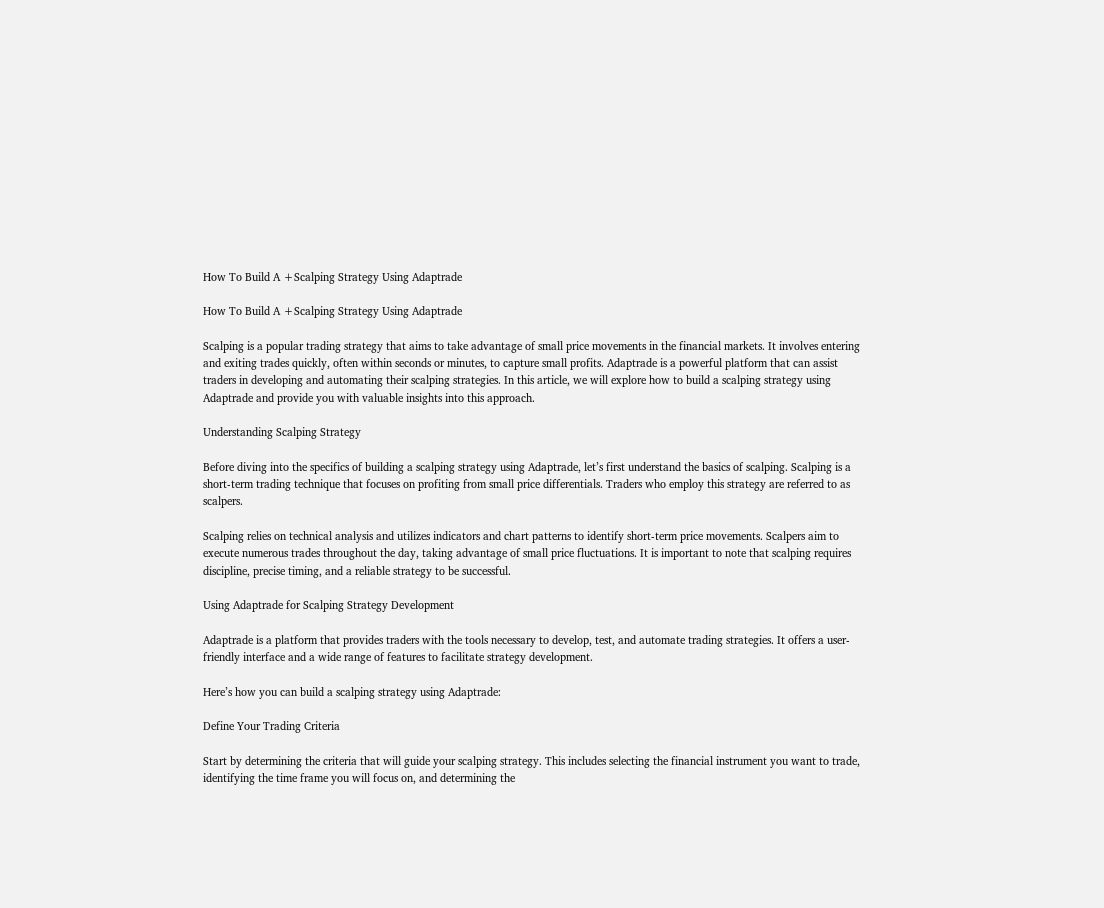How To Build A +Scalping Strategy Using Adaptrade

How To Build A +Scalping Strategy Using Adaptrade

Scalping is a popular trading strategy that aims to take advantage of small price movements in the financial markets. It involves entering and exiting trades quickly, often within seconds or minutes, to capture small profits. Adaptrade is a powerful platform that can assist traders in developing and automating their scalping strategies. In this article, we will explore how to build a scalping strategy using Adaptrade and provide you with valuable insights into this approach.

Understanding Scalping Strategy

Before diving into the specifics of building a scalping strategy using Adaptrade, let’s first understand the basics of scalping. Scalping is a short-term trading technique that focuses on profiting from small price differentials. Traders who employ this strategy are referred to as scalpers.

Scalping relies on technical analysis and utilizes indicators and chart patterns to identify short-term price movements. Scalpers aim to execute numerous trades throughout the day, taking advantage of small price fluctuations. It is important to note that scalping requires discipline, precise timing, and a reliable strategy to be successful.

Using Adaptrade for Scalping Strategy Development

Adaptrade is a platform that provides traders with the tools necessary to develop, test, and automate trading strategies. It offers a user-friendly interface and a wide range of features to facilitate strategy development.

Here’s how you can build a scalping strategy using Adaptrade:

Define Your Trading Criteria

Start by determining the criteria that will guide your scalping strategy. This includes selecting the financial instrument you want to trade, identifying the time frame you will focus on, and determining the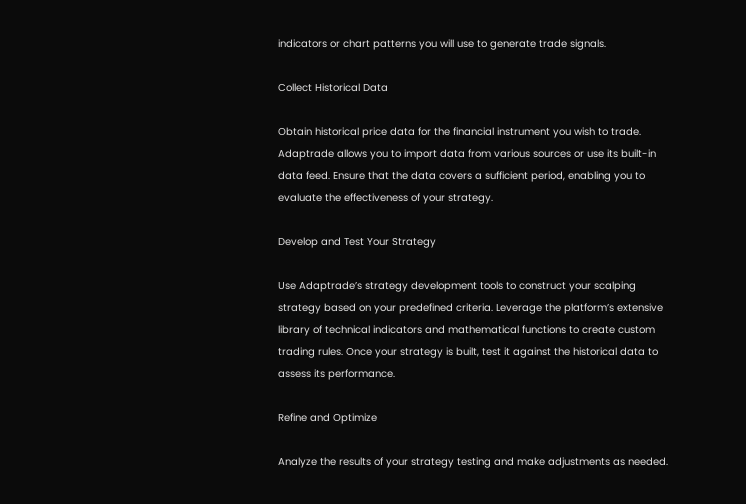indicators or chart patterns you will use to generate trade signals.

Collect Historical Data

Obtain historical price data for the financial instrument you wish to trade. Adaptrade allows you to import data from various sources or use its built-in data feed. Ensure that the data covers a sufficient period, enabling you to evaluate the effectiveness of your strategy.

Develop and Test Your Strategy

Use Adaptrade’s strategy development tools to construct your scalping strategy based on your predefined criteria. Leverage the platform’s extensive library of technical indicators and mathematical functions to create custom trading rules. Once your strategy is built, test it against the historical data to assess its performance.

Refine and Optimize

Analyze the results of your strategy testing and make adjustments as needed.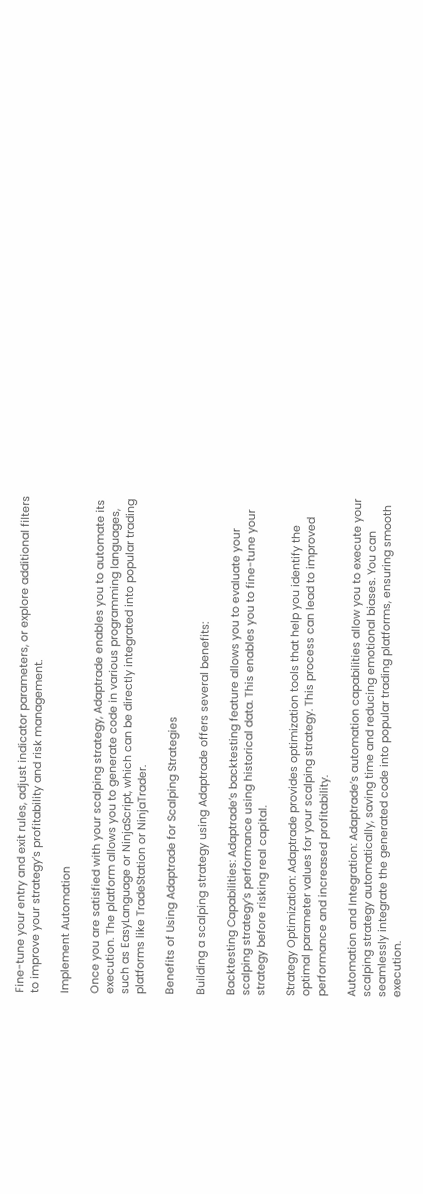Fine-tune your entry and exit rules, adjust indicator parameters, or explore additional filters to improve your strategy’s profitability and risk management.

Implement Automation

Once you are satisfied with your scalping strategy, Adaptrade enables you to automate its execution. The platform allows you to generate code in various programming languages, such as EasyLanguage or NinjaScript, which can be directly integrated into popular trading platforms like TradeStation or NinjaTrader.

Benefits of Using Adaptrade for Scalping Strategies

Building a scalping strategy using Adaptrade offers several benefits:

Backtesting Capabilities: Adaptrade’s backtesting feature allows you to evaluate your scalping strategy’s performance using historical data. This enables you to fine-tune your strategy before risking real capital.

Strategy Optimization: Adaptrade provides optimization tools that help you identify the optimal parameter values for your scalping strategy. This process can lead to improved performance and increased profitability.

Automation and Integration: Adaptrade’s automation capabilities allow you to execute your scalping strategy automatically, saving time and reducing emotional biases. You can seamlessly integrate the generated code into popular trading platforms, ensuring smooth execution.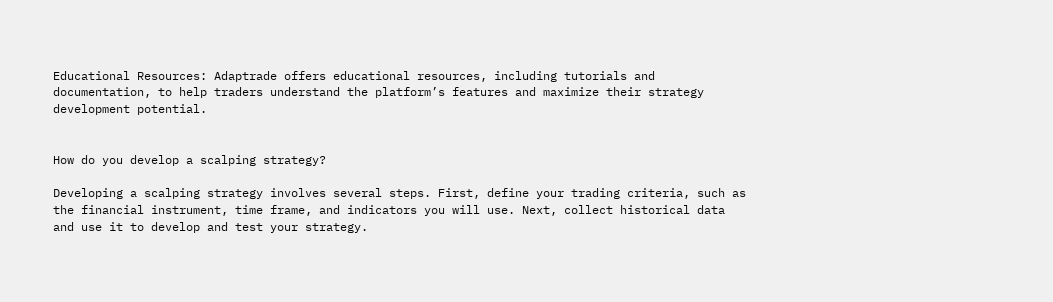Educational Resources: Adaptrade offers educational resources, including tutorials and documentation, to help traders understand the platform’s features and maximize their strategy development potential.


How do you develop a scalping strategy?

Developing a scalping strategy involves several steps. First, define your trading criteria, such as the financial instrument, time frame, and indicators you will use. Next, collect historical data and use it to develop and test your strategy.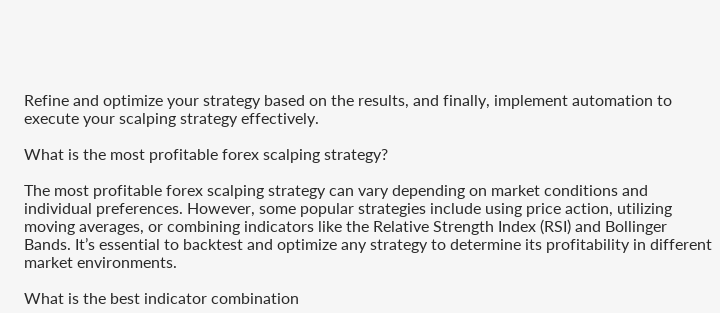Refine and optimize your strategy based on the results, and finally, implement automation to execute your scalping strategy effectively.

What is the most profitable forex scalping strategy?

The most profitable forex scalping strategy can vary depending on market conditions and individual preferences. However, some popular strategies include using price action, utilizing moving averages, or combining indicators like the Relative Strength Index (RSI) and Bollinger Bands. It’s essential to backtest and optimize any strategy to determine its profitability in different market environments.

What is the best indicator combination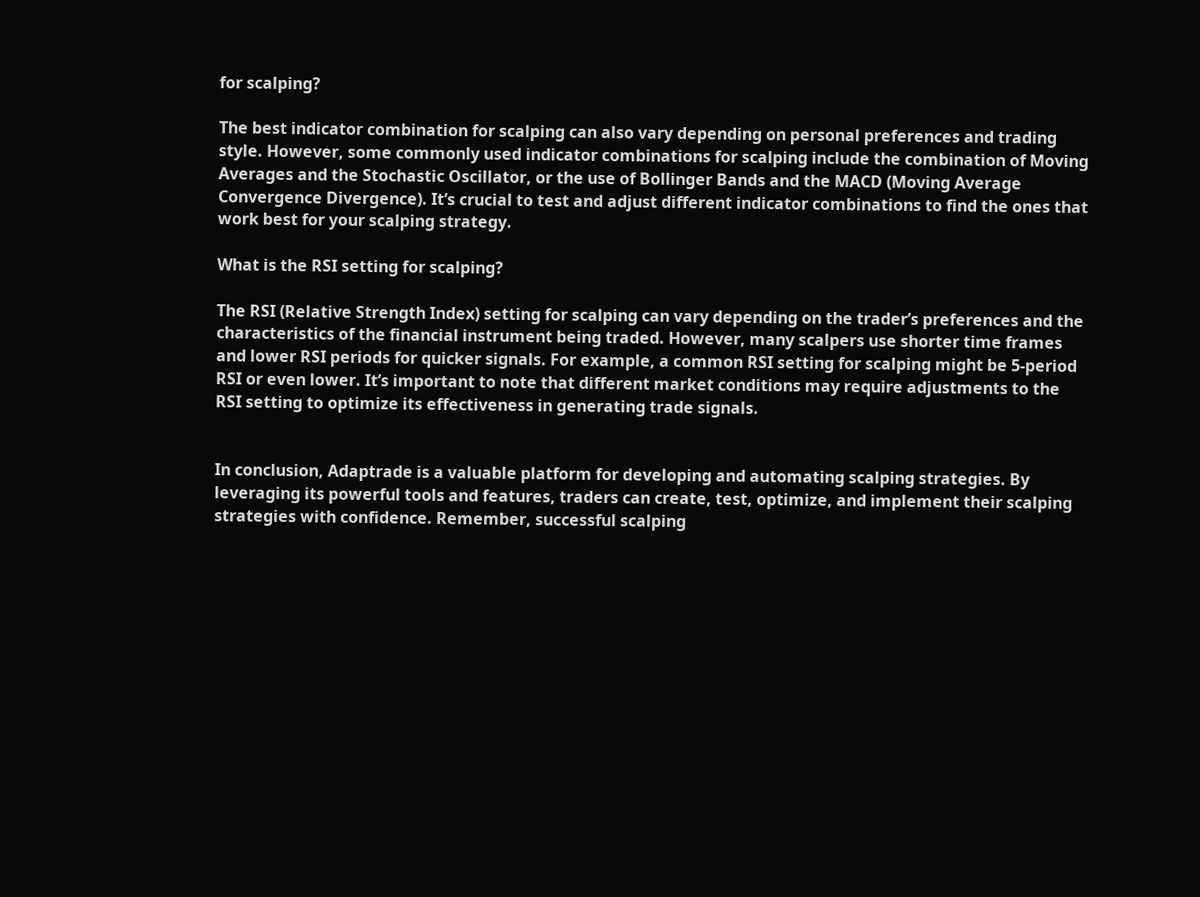for scalping?

The best indicator combination for scalping can also vary depending on personal preferences and trading style. However, some commonly used indicator combinations for scalping include the combination of Moving Averages and the Stochastic Oscillator, or the use of Bollinger Bands and the MACD (Moving Average Convergence Divergence). It’s crucial to test and adjust different indicator combinations to find the ones that work best for your scalping strategy.

What is the RSI setting for scalping?

The RSI (Relative Strength Index) setting for scalping can vary depending on the trader’s preferences and the characteristics of the financial instrument being traded. However, many scalpers use shorter time frames and lower RSI periods for quicker signals. For example, a common RSI setting for scalping might be 5-period RSI or even lower. It’s important to note that different market conditions may require adjustments to the RSI setting to optimize its effectiveness in generating trade signals.


In conclusion, Adaptrade is a valuable platform for developing and automating scalping strategies. By leveraging its powerful tools and features, traders can create, test, optimize, and implement their scalping strategies with confidence. Remember, successful scalping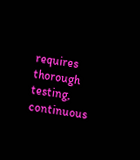requires thorough testing, continuous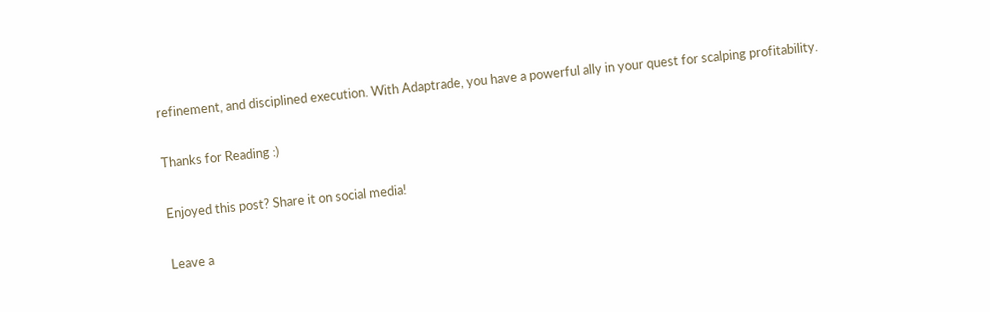refinement, and disciplined execution. With Adaptrade, you have a powerful ally in your quest for scalping profitability.

Thanks for Reading :)

Enjoyed this post? Share it on social media!

Leave a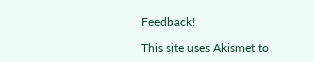Feedback!

This site uses Akismet to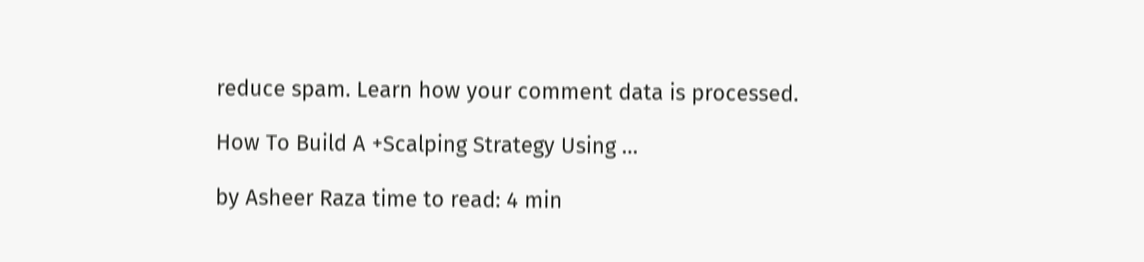reduce spam. Learn how your comment data is processed.

How To Build A +Scalping Strategy Using …

by Asheer Raza time to read: 4 min